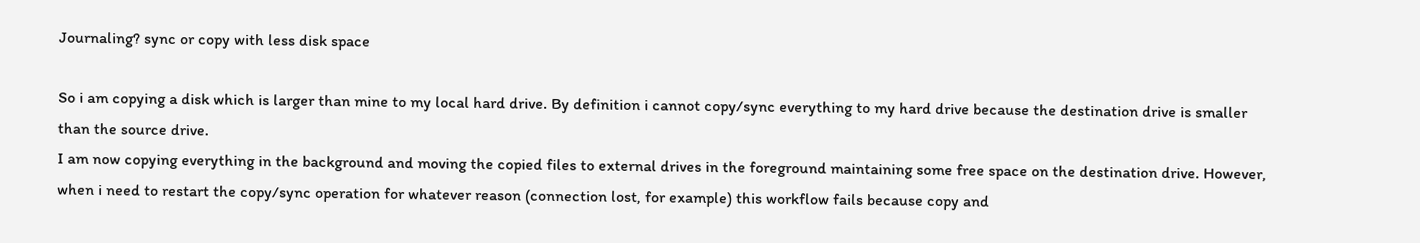Journaling? sync or copy with less disk space

So i am copying a disk which is larger than mine to my local hard drive. By definition i cannot copy/sync everything to my hard drive because the destination drive is smaller than the source drive.
I am now copying everything in the background and moving the copied files to external drives in the foreground maintaining some free space on the destination drive. However, when i need to restart the copy/sync operation for whatever reason (connection lost, for example) this workflow fails because copy and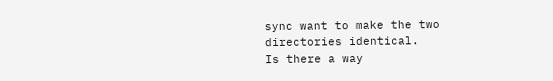sync want to make the two directories identical.
Is there a way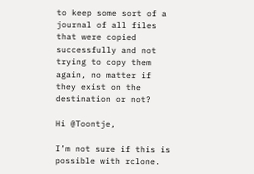to keep some sort of a journal of all files that were copied successfully and not trying to copy them again, no matter if they exist on the destination or not?

Hi @Toontje,

I’m not sure if this is possible with rclone.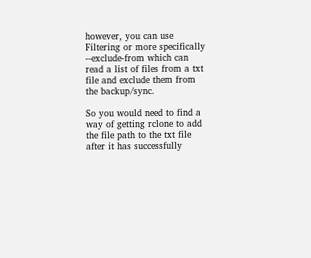however, you can use Filtering or more specifically --exclude-from which can read a list of files from a txt file and exclude them from the backup/sync.

So you would need to find a way of getting rclone to add the file path to the txt file after it has successfully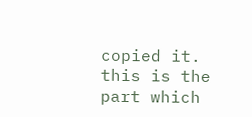copied it. this is the part which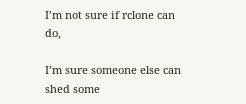I’m not sure if rclone can do,

I’m sure someone else can shed some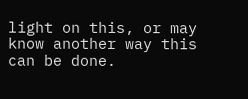light on this, or may know another way this can be done.